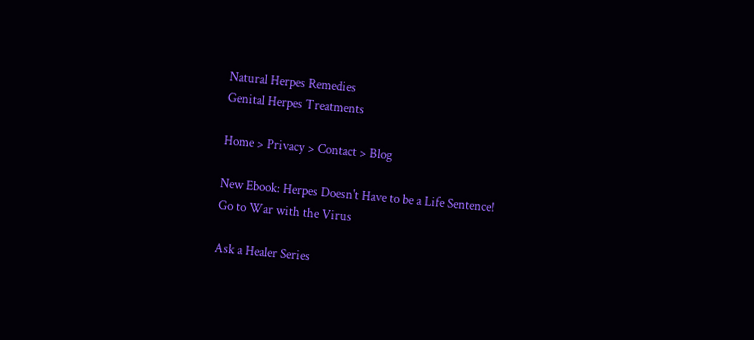Natural Herpes Remedies
Genital Herpes Treatments

Home > Privacy > Contact > Blog

New Ebook: Herpes Doesn't Have to be a Life Sentence!
Go to War with the Virus

Ask a Healer Series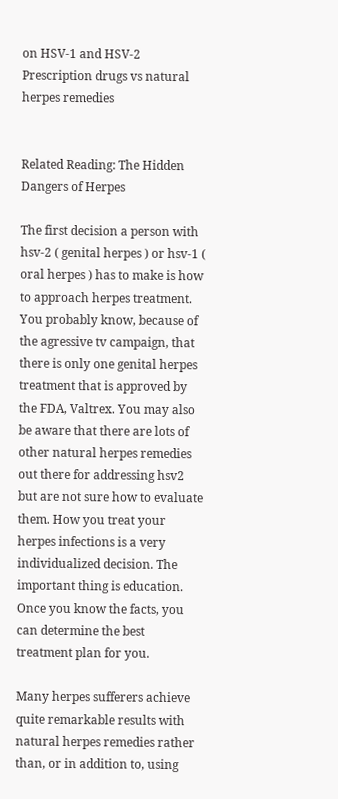on HSV-1 and HSV-2 Prescription drugs vs natural herpes remedies


Related Reading: The Hidden Dangers of Herpes

The first decision a person with hsv-2 ( genital herpes ) or hsv-1 ( oral herpes ) has to make is how to approach herpes treatment. You probably know, because of the agressive tv campaign, that there is only one genital herpes treatment that is approved by the FDA, Valtrex. You may also be aware that there are lots of other natural herpes remedies out there for addressing hsv2 but are not sure how to evaluate them. How you treat your herpes infections is a very individualized decision. The important thing is education. Once you know the facts, you can determine the best treatment plan for you.

Many herpes sufferers achieve quite remarkable results with natural herpes remedies rather than, or in addition to, using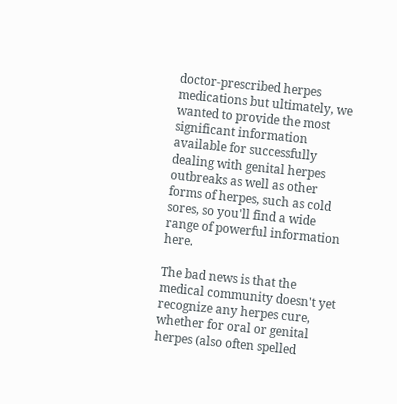doctor-prescribed herpes medications but ultimately, we wanted to provide the most significant information available for successfully dealing with genital herpes outbreaks as well as other forms of herpes, such as cold sores, so you'll find a wide range of powerful information here.

The bad news is that the medical community doesn't yet recognize any herpes cure, whether for oral or genital herpes (also often spelled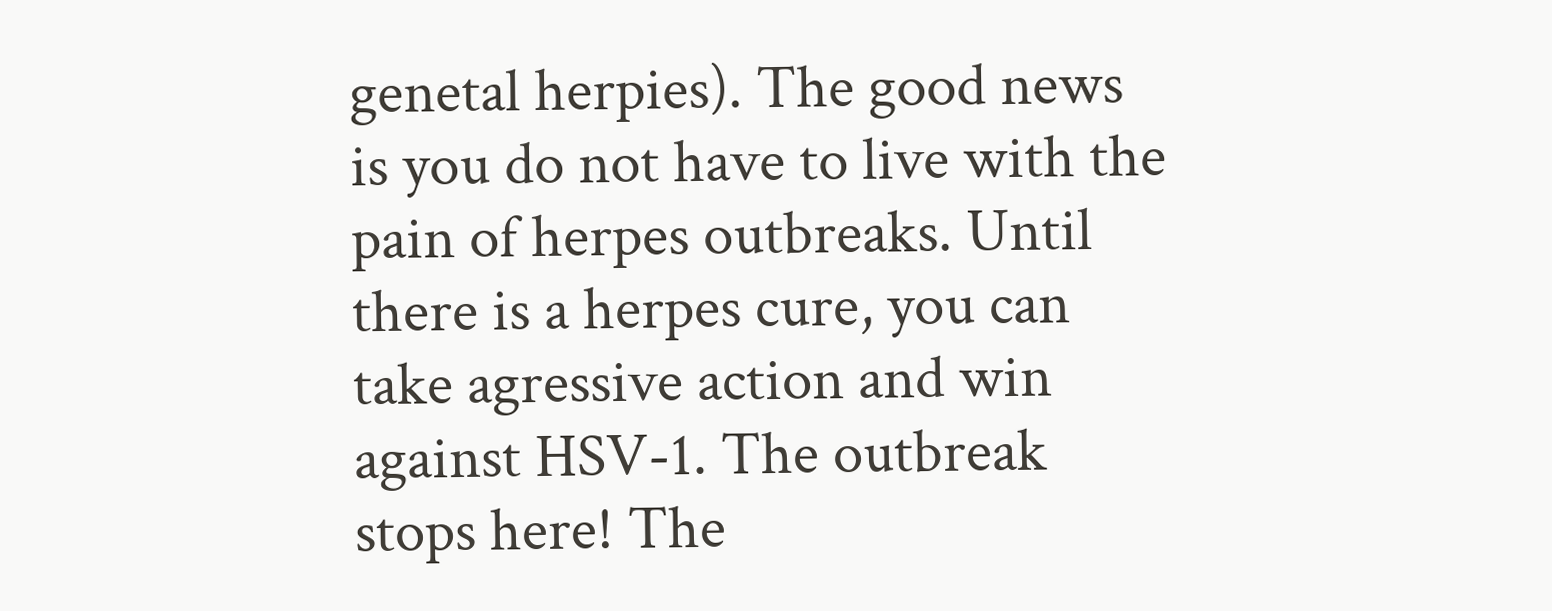genetal herpies). The good news is you do not have to live with the pain of herpes outbreaks. Until there is a herpes cure, you can take agressive action and win against HSV-1. The outbreak stops here! The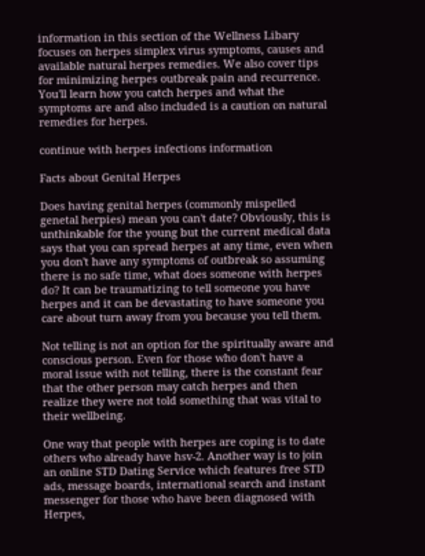information in this section of the Wellness Libary focuses on herpes simplex virus symptoms, causes and available natural herpes remedies. We also cover tips for minimizing herpes outbreak pain and recurrence. You'll learn how you catch herpes and what the symptoms are and also included is a caution on natural remedies for herpes.

continue with herpes infections information

Facts about Genital Herpes

Does having genital herpes (commonly mispelled genetal herpies) mean you can't date? Obviously, this is unthinkable for the young but the current medical data says that you can spread herpes at any time, even when you don't have any symptoms of outbreak so assuming there is no safe time, what does someone with herpes do? It can be traumatizing to tell someone you have herpes and it can be devastating to have someone you care about turn away from you because you tell them.

Not telling is not an option for the spiritually aware and conscious person. Even for those who don't have a moral issue with not telling, there is the constant fear that the other person may catch herpes and then realize they were not told something that was vital to their wellbeing.

One way that people with herpes are coping is to date others who already have hsv-2. Another way is to join an online STD Dating Service which features free STD ads, message boards, international search and instant messenger for those who have been diagnosed with Herpes,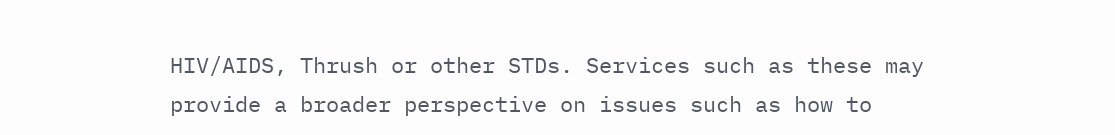HIV/AIDS, Thrush or other STDs. Services such as these may provide a broader perspective on issues such as how to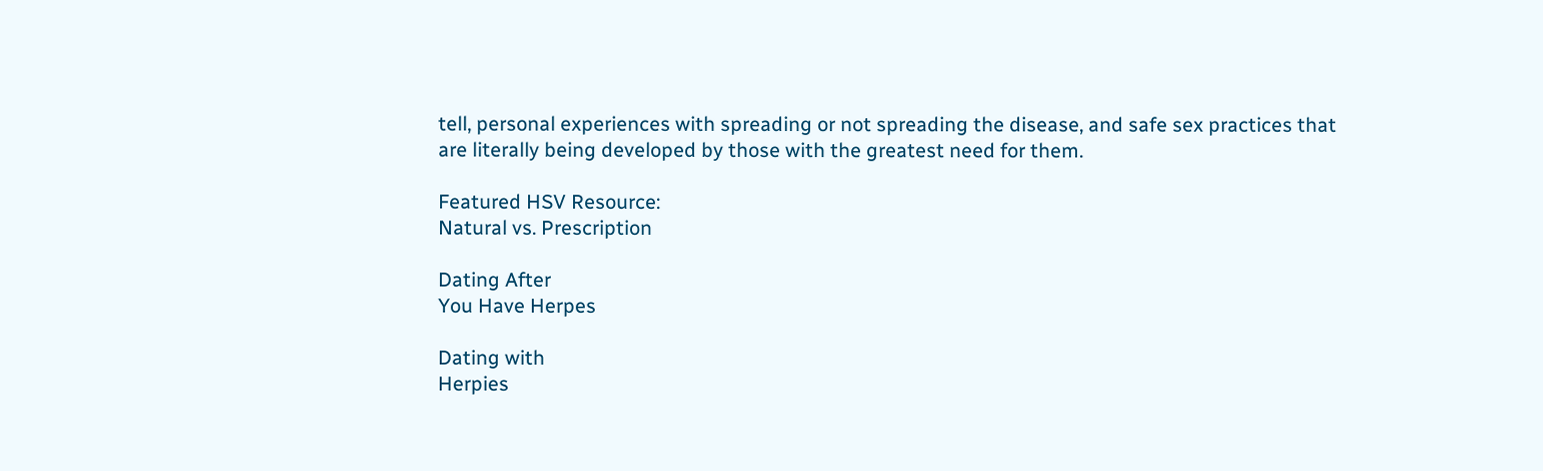tell, personal experiences with spreading or not spreading the disease, and safe sex practices that are literally being developed by those with the greatest need for them.

Featured HSV Resource:
Natural vs. Prescription

Dating After
You Have Herpes

Dating with
Herpies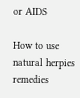or AIDS

How to use
natural herpies remedies